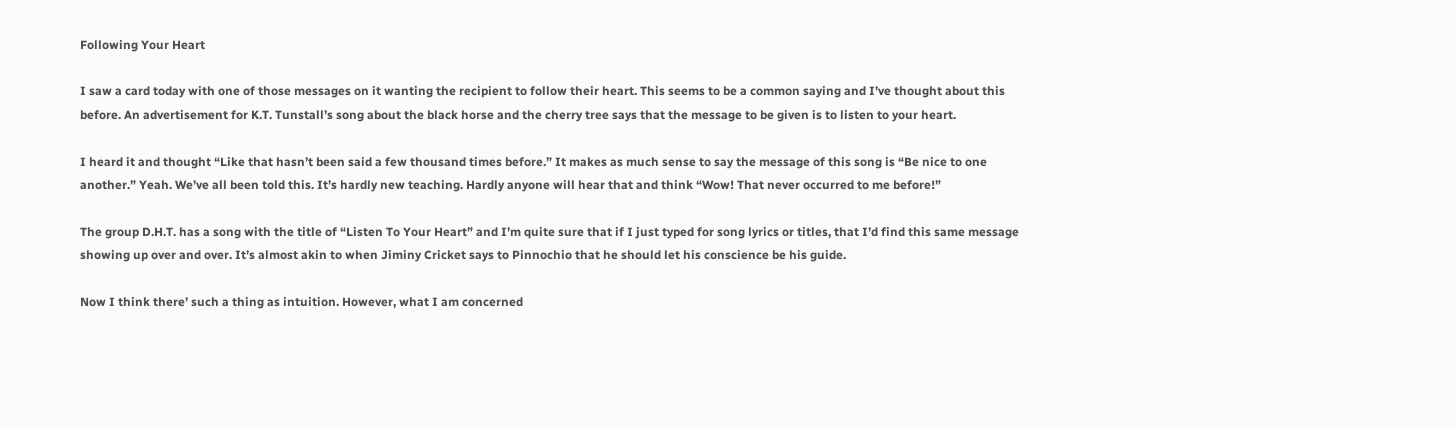Following Your Heart

I saw a card today with one of those messages on it wanting the recipient to follow their heart. This seems to be a common saying and I’ve thought about this before. An advertisement for K.T. Tunstall’s song about the black horse and the cherry tree says that the message to be given is to listen to your heart.

I heard it and thought “Like that hasn’t been said a few thousand times before.” It makes as much sense to say the message of this song is “Be nice to one another.” Yeah. We’ve all been told this. It’s hardly new teaching. Hardly anyone will hear that and think “Wow! That never occurred to me before!”

The group D.H.T. has a song with the title of “Listen To Your Heart” and I’m quite sure that if I just typed for song lyrics or titles, that I’d find this same message showing up over and over. It’s almost akin to when Jiminy Cricket says to Pinnochio that he should let his conscience be his guide.

Now I think there’ such a thing as intuition. However, what I am concerned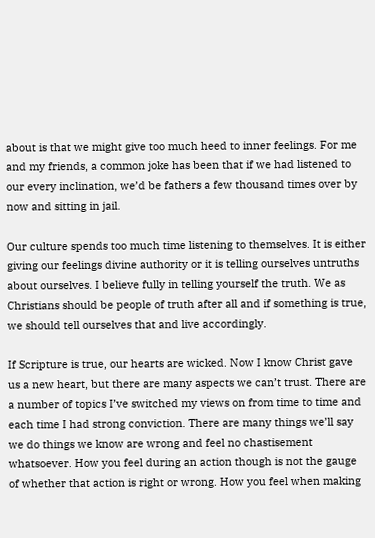about is that we might give too much heed to inner feelings. For me and my friends, a common joke has been that if we had listened to our every inclination, we’d be fathers a few thousand times over by now and sitting in jail.

Our culture spends too much time listening to themselves. It is either giving our feelings divine authority or it is telling ourselves untruths about ourselves. I believe fully in telling yourself the truth. We as Christians should be people of truth after all and if something is true, we should tell ourselves that and live accordingly.

If Scripture is true, our hearts are wicked. Now I know Christ gave us a new heart, but there are many aspects we can’t trust. There are a number of topics I’ve switched my views on from time to time and each time I had strong conviction. There are many things we’ll say we do things we know are wrong and feel no chastisement whatsoever. How you feel during an action though is not the gauge of whether that action is right or wrong. How you feel when making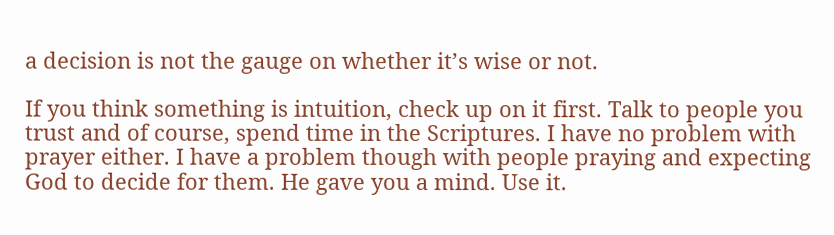a decision is not the gauge on whether it’s wise or not.

If you think something is intuition, check up on it first. Talk to people you trust and of course, spend time in the Scriptures. I have no problem with prayer either. I have a problem though with people praying and expecting God to decide for them. He gave you a mind. Use it.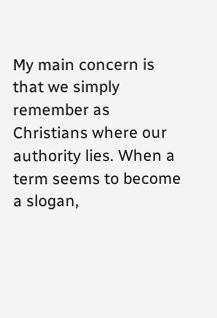My main concern is that we simply remember as Christians where our authority lies. When a term seems to become a slogan,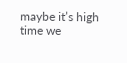maybe it’s high time we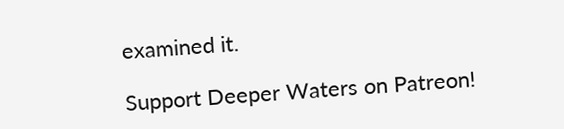examined it.

Support Deeper Waters on Patreon!